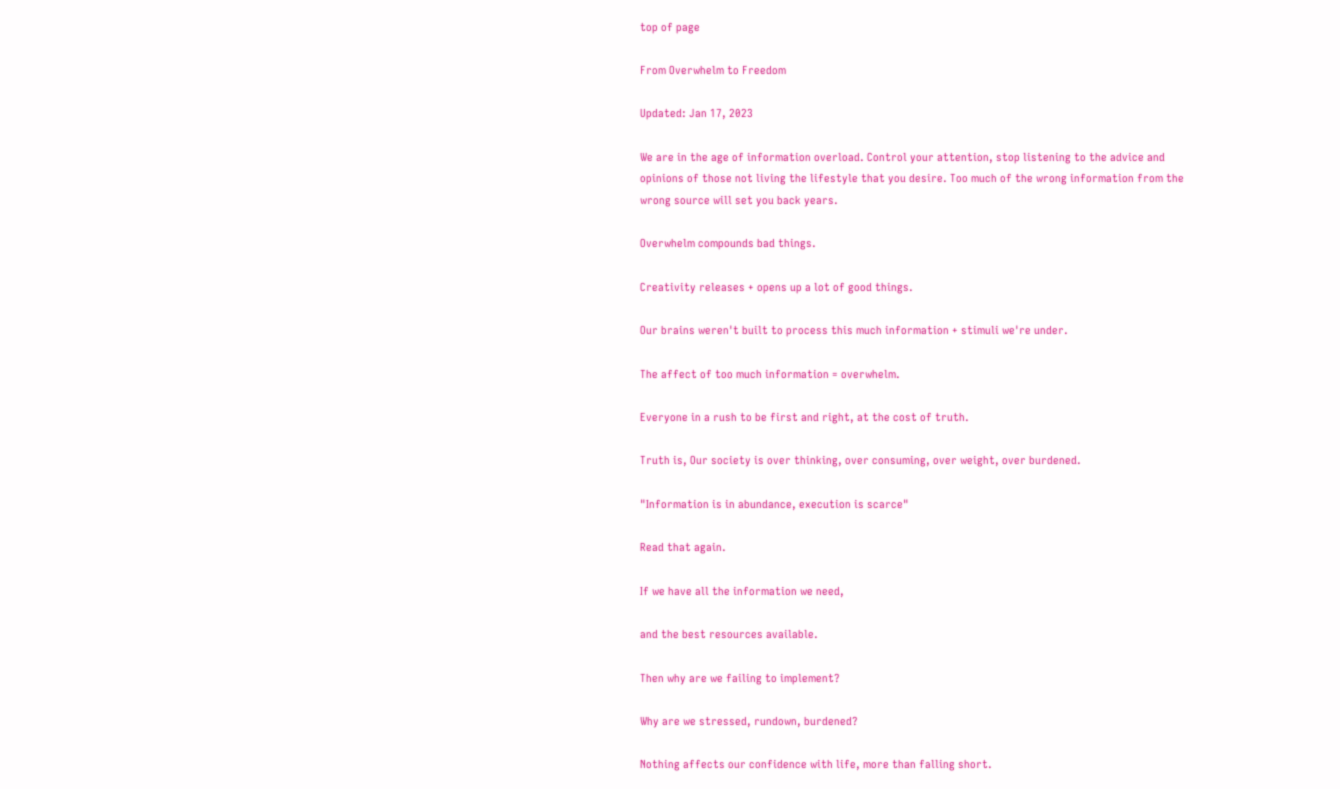top of page

From Overwhelm to Freedom

Updated: Jan 17, 2023

We are in the age of information overload. Control your attention, stop listening to the advice and opinions of those not living the lifestyle that you desire. Too much of the wrong information from the wrong source will set you back years.

Overwhelm compounds bad things.

Creativity releases + opens up a lot of good things.

Our brains weren't built to process this much information + stimuli we're under.

The affect of too much information = overwhelm.

Everyone in a rush to be first and right, at the cost of truth.

Truth is, Our society is over thinking, over consuming, over weight, over burdened.

"Information is in abundance, execution is scarce"

Read that again.

If we have all the information we need,

and the best resources available.

Then why are we failing to implement?

Why are we stressed, rundown, burdened?

Nothing affects our confidence with life, more than falling short.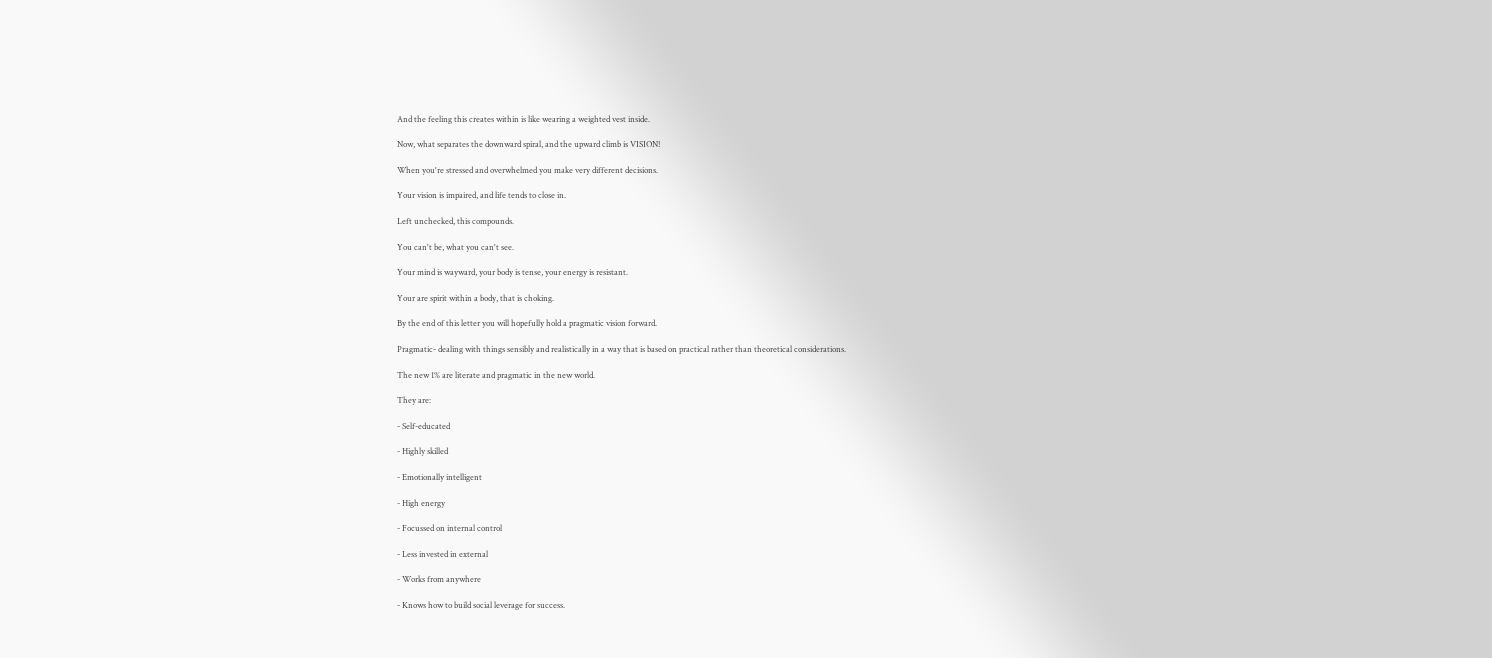And the feeling this creates within is like wearing a weighted vest inside.

Now, what separates the downward spiral, and the upward climb is VISION!

When you're stressed and overwhelmed you make very different decisions.

Your vision is impaired, and life tends to close in.

Left unchecked, this compounds.

You can't be, what you can't see.

Your mind is wayward, your body is tense, your energy is resistant.

Your are spirit within a body, that is choking.

By the end of this letter you will hopefully hold a pragmatic vision forward.

Pragmatic- dealing with things sensibly and realistically in a way that is based on practical rather than theoretical considerations.

The new 1% are literate and pragmatic in the new world.

They are:

- Self-educated

- Highly skilled

- Emotionally intelligent

- High energy

- Focussed on internal control

- Less invested in external

- Works from anywhere

- Knows how to build social leverage for success.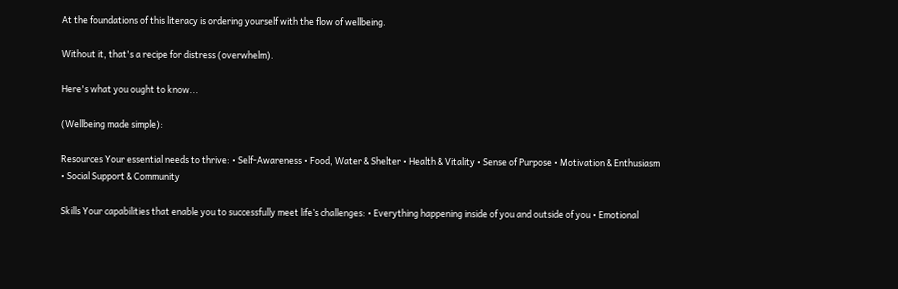At the foundations of this literacy is ordering yourself with the flow of wellbeing.

Without it, that's a recipe for distress (overwhelm).

Here's what you ought to know...

(Wellbeing made simple):

Resources Your essential needs to thrive: • Self-Awareness • Food, Water & Shelter • Health & Vitality • Sense of Purpose • Motivation & Enthusiasm • Social Support & Community

Skills Your capabilities that enable you to successfully meet life’s challenges: • Everything happening inside of you and outside of you • Emotional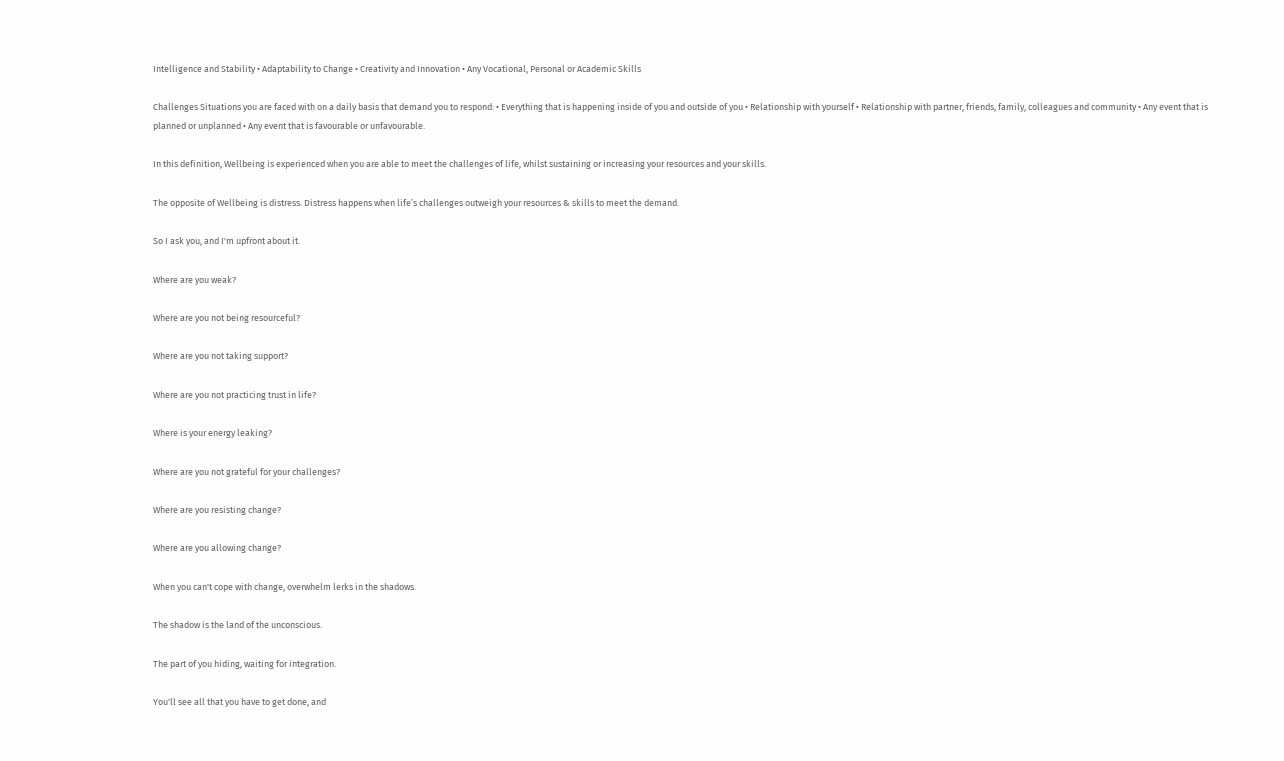Intelligence and Stability • Adaptability to Change • Creativity and Innovation • Any Vocational, Personal or Academic Skills

Challenges Situations you are faced with on a daily basis that demand you to respond: • Everything that is happening inside of you and outside of you • Relationship with yourself • Relationship with partner, friends, family, colleagues and community • Any event that is planned or unplanned • Any event that is favourable or unfavourable.

In this definition, Wellbeing is experienced when you are able to meet the challenges of life, whilst sustaining or increasing your resources and your skills.

The opposite of Wellbeing is distress. Distress happens when life’s challenges outweigh your resources & skills to meet the demand.

So I ask you, and I'm upfront about it.

Where are you weak?

Where are you not being resourceful?

Where are you not taking support?

Where are you not practicing trust in life?

Where is your energy leaking?

Where are you not grateful for your challenges?

Where are you resisting change?

Where are you allowing change?

When you can't cope with change, overwhelm lerks in the shadows.

The shadow is the land of the unconscious.

The part of you hiding, waiting for integration.

You'll see all that you have to get done, and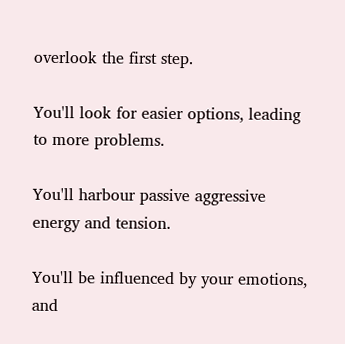overlook the first step.

You'll look for easier options, leading to more problems.

You'll harbour passive aggressive energy and tension.

You'll be influenced by your emotions, and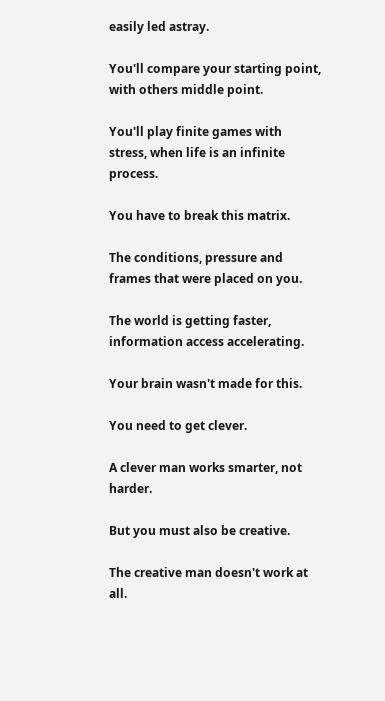easily led astray.

You'll compare your starting point, with others middle point.

You'll play finite games with stress, when life is an infinite process.

You have to break this matrix.

The conditions, pressure and frames that were placed on you.

The world is getting faster, information access accelerating.

Your brain wasn't made for this.

You need to get clever.

A clever man works smarter, not harder.

But you must also be creative.

The creative man doesn't work at all.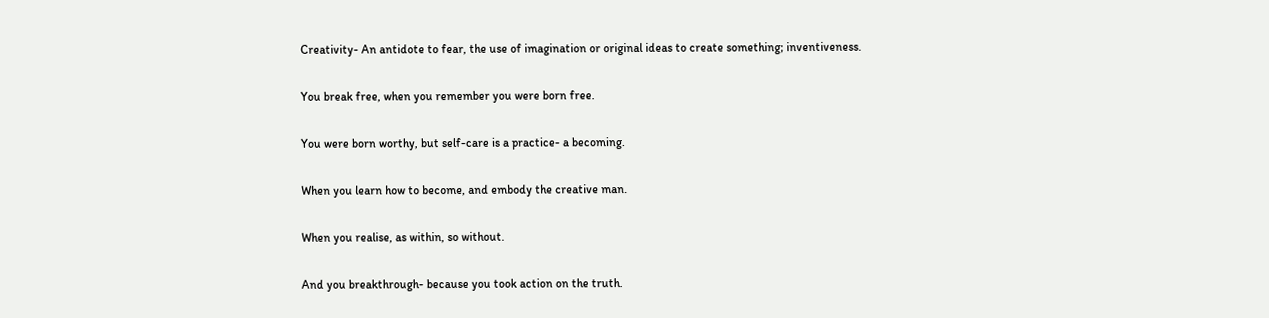Creativity- An antidote to fear, the use of imagination or original ideas to create something; inventiveness.

You break free, when you remember you were born free.

You were born worthy, but self-care is a practice- a becoming.

When you learn how to become, and embody the creative man.

When you realise, as within, so without.

And you breakthrough- because you took action on the truth.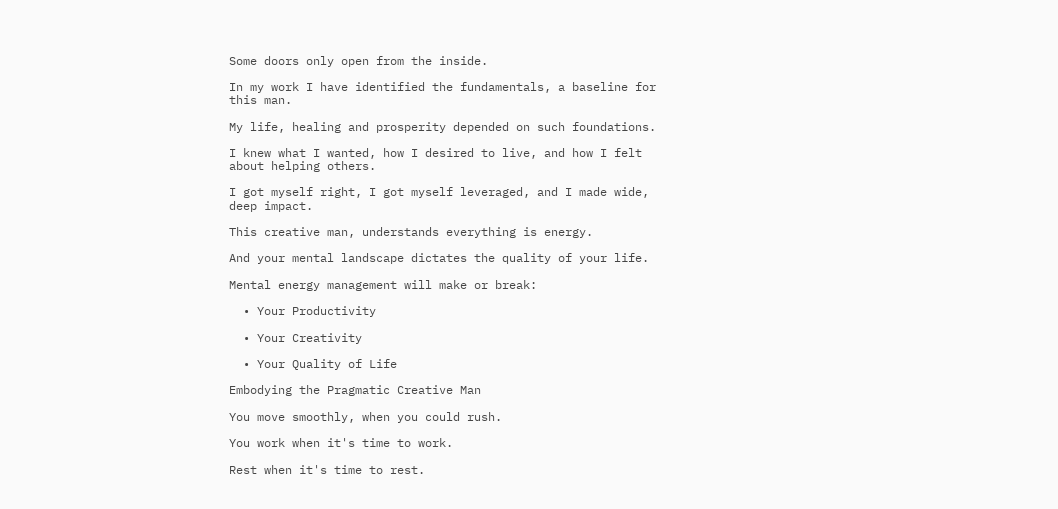Some doors only open from the inside.

In my work I have identified the fundamentals, a baseline for this man.

My life, healing and prosperity depended on such foundations.

I knew what I wanted, how I desired to live, and how I felt about helping others.

I got myself right, I got myself leveraged, and I made wide, deep impact.

This creative man, understands everything is energy.

And your mental landscape dictates the quality of your life.

Mental energy management will make or break:

  • Your Productivity

  • Your Creativity

  • Your Quality of Life

Embodying the Pragmatic Creative Man

You move smoothly, when you could rush.

You work when it's time to work.

Rest when it's time to rest.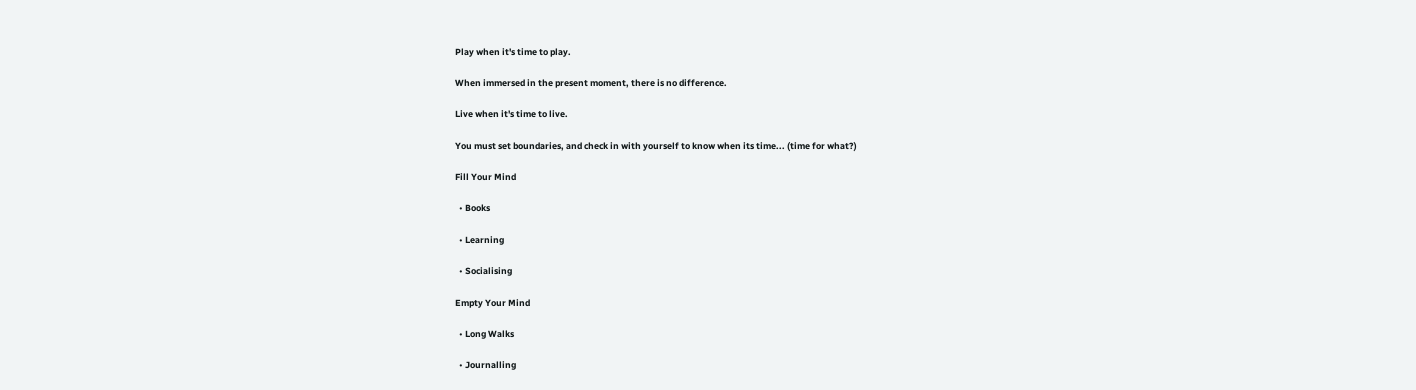Play when it's time to play.

When immersed in the present moment, there is no difference.

Live when it's time to live.

You must set boundaries, and check in with yourself to know when its time... (time for what?)

Fill Your Mind

  • Books

  • Learning

  • Socialising

Empty Your Mind

  • Long Walks

  • Journalling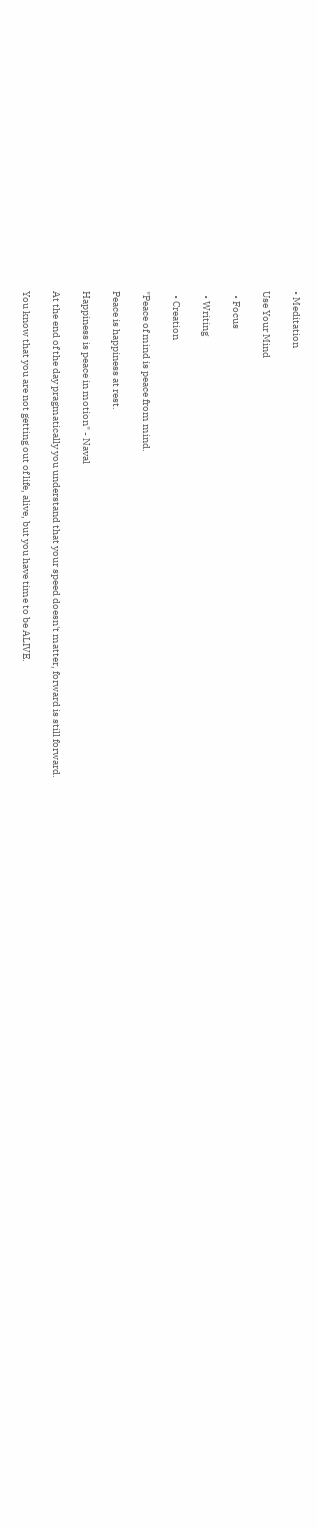• Meditation

Use Your Mind

  • Focus

  • Writing

  • Creation

"Peace of mind is peace from mind.

Peace is happiness at rest.

Happiness is peace in motion" - Naval

At the end of the day pragmatically you understand that your speed doesn't matter, forward is still forward.

You know that you are not getting out of life, alive, but you have time to be ALIVE.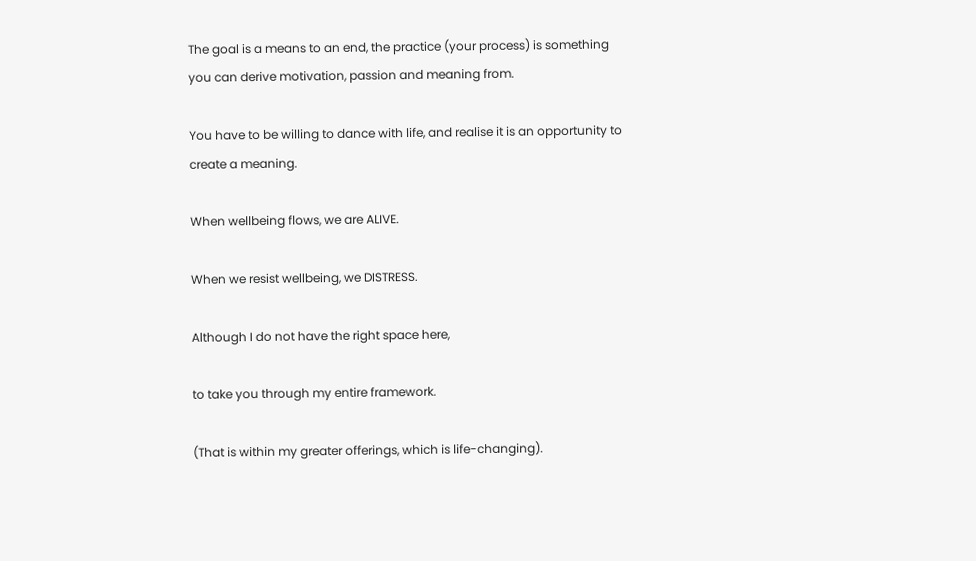The goal is a means to an end, the practice (your process) is something you can derive motivation, passion and meaning from.

You have to be willing to dance with life, and realise it is an opportunity to create a meaning.

When wellbeing flows, we are ALIVE.

When we resist wellbeing, we DISTRESS.

Although I do not have the right space here,

to take you through my entire framework.

(That is within my greater offerings, which is life-changing).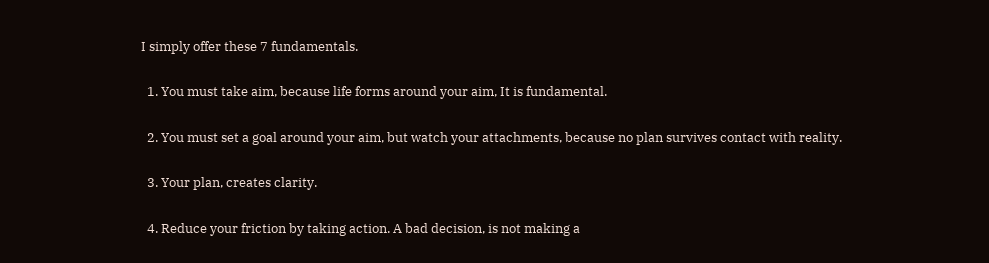I simply offer these 7 fundamentals.

  1. You must take aim, because life forms around your aim, It is fundamental.

  2. You must set a goal around your aim, but watch your attachments, because no plan survives contact with reality.

  3. Your plan, creates clarity.

  4. Reduce your friction by taking action. A bad decision, is not making a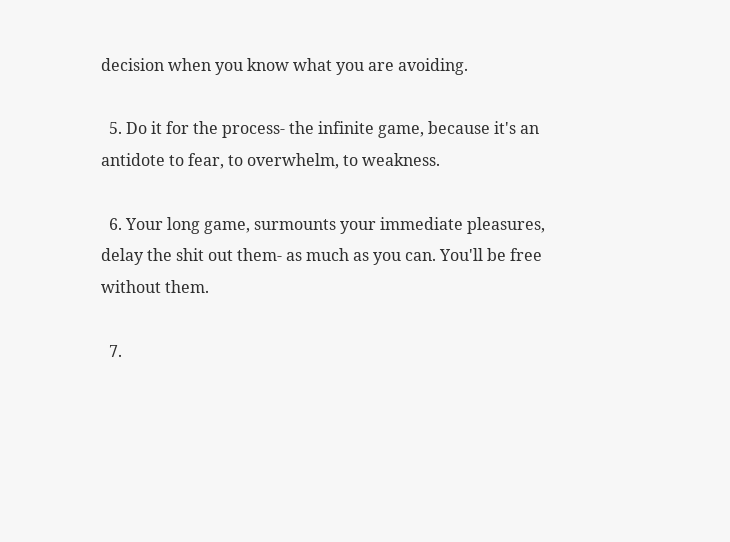decision when you know what you are avoiding.

  5. Do it for the process- the infinite game, because it's an antidote to fear, to overwhelm, to weakness.

  6. Your long game, surmounts your immediate pleasures, delay the shit out them- as much as you can. You'll be free without them.

  7.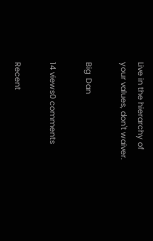Live in the hierarchy of your values, don't waiver.

Big  Dan

14 views0 comments

Recent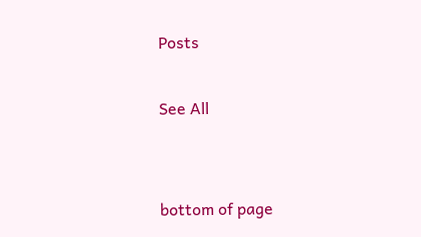Posts

See All


bottom of page